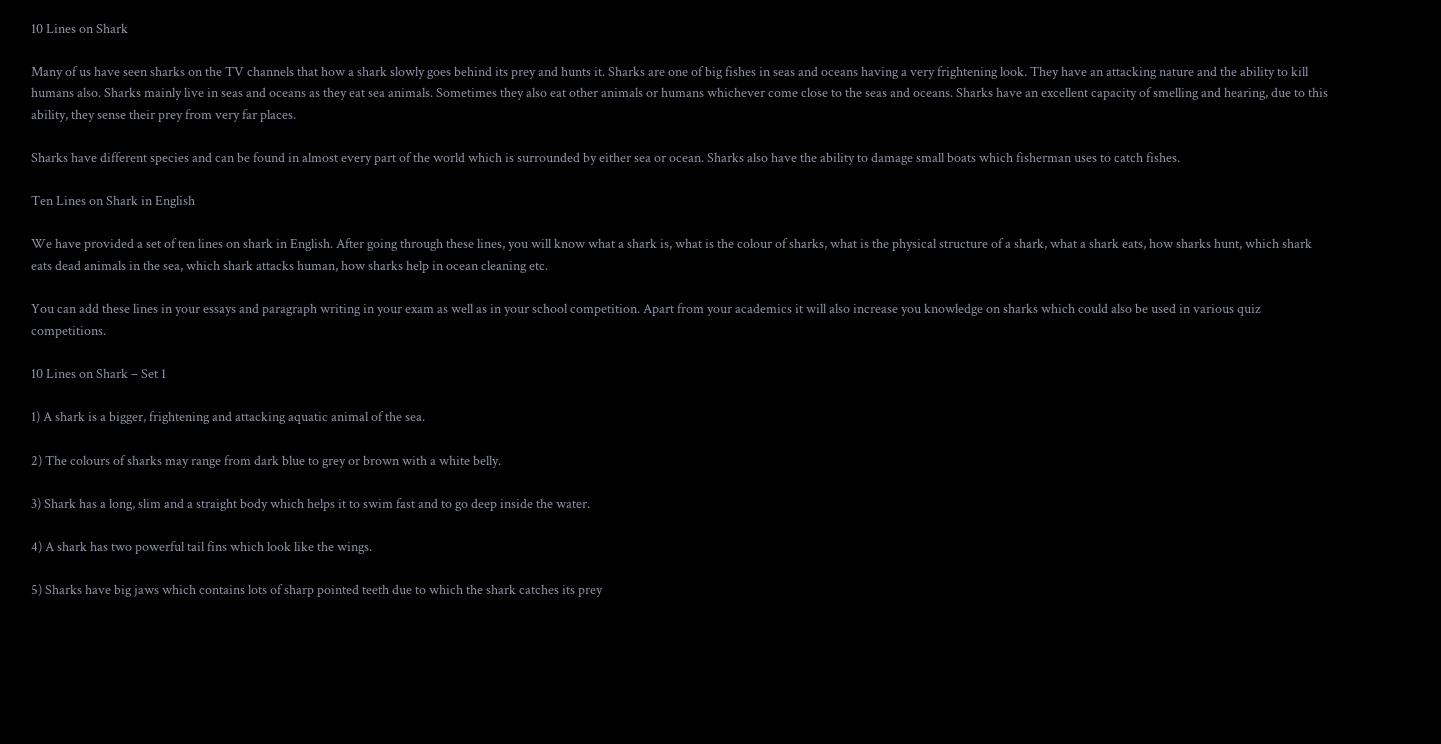10 Lines on Shark

Many of us have seen sharks on the TV channels that how a shark slowly goes behind its prey and hunts it. Sharks are one of big fishes in seas and oceans having a very frightening look. They have an attacking nature and the ability to kill humans also. Sharks mainly live in seas and oceans as they eat sea animals. Sometimes they also eat other animals or humans whichever come close to the seas and oceans. Sharks have an excellent capacity of smelling and hearing, due to this ability, they sense their prey from very far places.

Sharks have different species and can be found in almost every part of the world which is surrounded by either sea or ocean. Sharks also have the ability to damage small boats which fisherman uses to catch fishes.

Ten Lines on Shark in English

We have provided a set of ten lines on shark in English. After going through these lines, you will know what a shark is, what is the colour of sharks, what is the physical structure of a shark, what a shark eats, how sharks hunt, which shark eats dead animals in the sea, which shark attacks human, how sharks help in ocean cleaning etc.

You can add these lines in your essays and paragraph writing in your exam as well as in your school competition. Apart from your academics it will also increase you knowledge on sharks which could also be used in various quiz competitions.

10 Lines on Shark – Set 1

1) A shark is a bigger, frightening and attacking aquatic animal of the sea.

2) The colours of sharks may range from dark blue to grey or brown with a white belly.

3) Shark has a long, slim and a straight body which helps it to swim fast and to go deep inside the water.

4) A shark has two powerful tail fins which look like the wings.

5) Sharks have big jaws which contains lots of sharp pointed teeth due to which the shark catches its prey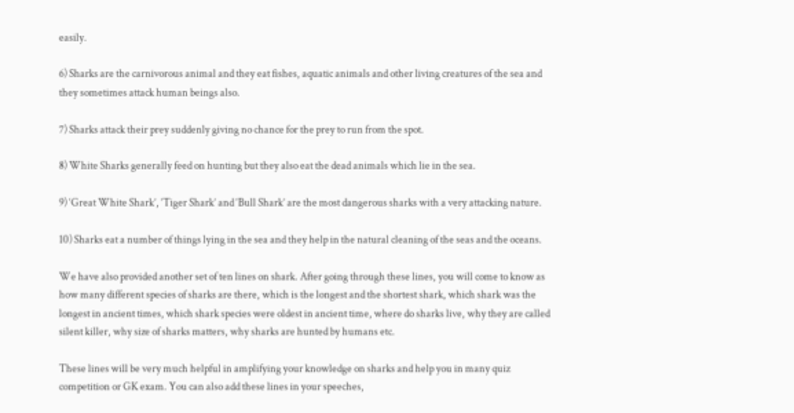easily.

6) Sharks are the carnivorous animal and they eat fishes, aquatic animals and other living creatures of the sea and they sometimes attack human beings also.

7) Sharks attack their prey suddenly giving no chance for the prey to run from the spot.

8) White Sharks generally feed on hunting but they also eat the dead animals which lie in the sea.

9) ‘Great White Shark’, ‘Tiger Shark’ and ‘Bull Shark’ are the most dangerous sharks with a very attacking nature.

10) Sharks eat a number of things lying in the sea and they help in the natural cleaning of the seas and the oceans.

We have also provided another set of ten lines on shark. After going through these lines, you will come to know as how many different species of sharks are there, which is the longest and the shortest shark, which shark was the longest in ancient times, which shark species were oldest in ancient time, where do sharks live, why they are called silent killer, why size of sharks matters, why sharks are hunted by humans etc.

These lines will be very much helpful in amplifying your knowledge on sharks and help you in many quiz competition or GK exam. You can also add these lines in your speeches,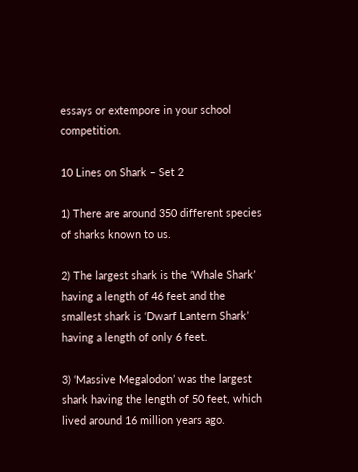essays or extempore in your school competition.

10 Lines on Shark – Set 2

1) There are around 350 different species of sharks known to us.

2) The largest shark is the ‘Whale Shark’ having a length of 46 feet and the smallest shark is ‘Dwarf Lantern Shark’ having a length of only 6 feet.

3) ‘Massive Megalodon’ was the largest shark having the length of 50 feet, which lived around 16 million years ago.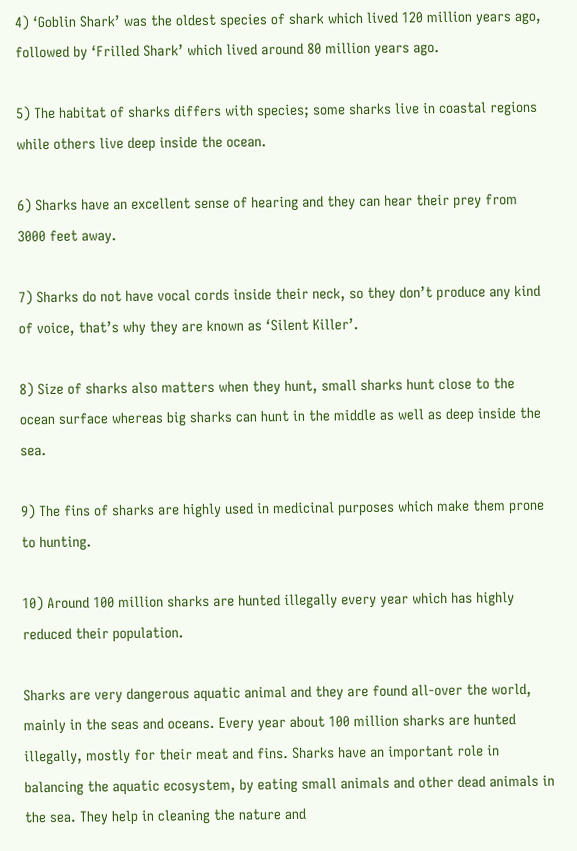4) ‘Goblin Shark’ was the oldest species of shark which lived 120 million years ago, followed by ‘Frilled Shark’ which lived around 80 million years ago.

5) The habitat of sharks differs with species; some sharks live in coastal regions while others live deep inside the ocean.

6) Sharks have an excellent sense of hearing and they can hear their prey from 3000 feet away.

7) Sharks do not have vocal cords inside their neck, so they don’t produce any kind of voice, that’s why they are known as ‘Silent Killer’.

8) Size of sharks also matters when they hunt, small sharks hunt close to the ocean surface whereas big sharks can hunt in the middle as well as deep inside the sea.

9) The fins of sharks are highly used in medicinal purposes which make them prone to hunting.

10) Around 100 million sharks are hunted illegally every year which has highly reduced their population.

Sharks are very dangerous aquatic animal and they are found all-over the world, mainly in the seas and oceans. Every year about 100 million sharks are hunted illegally, mostly for their meat and fins. Sharks have an important role in balancing the aquatic ecosystem, by eating small animals and other dead animals in the sea. They help in cleaning the nature and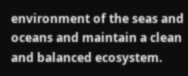environment of the seas and oceans and maintain a clean and balanced ecosystem.